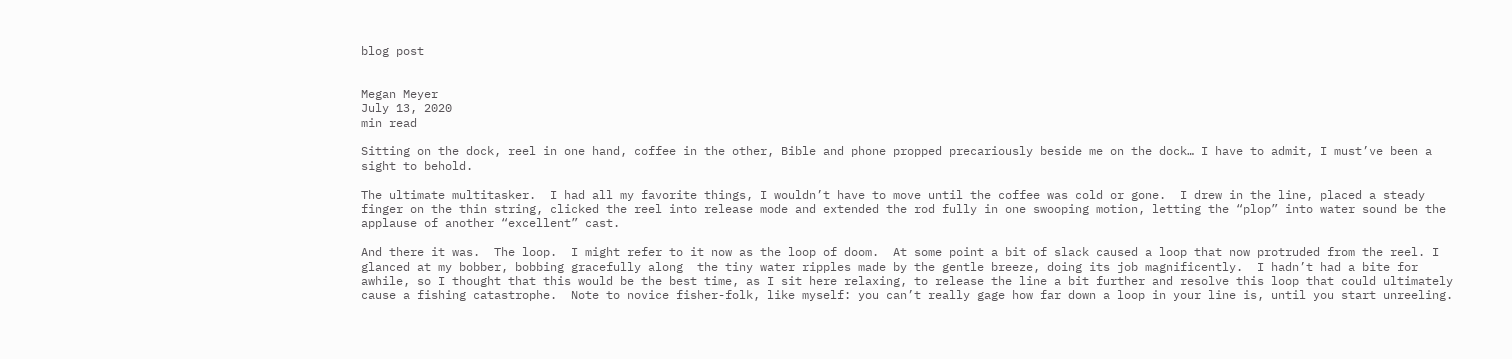blog post


Megan Meyer
July 13, 2020
min read

Sitting on the dock, reel in one hand, coffee in the other, Bible and phone propped precariously beside me on the dock… I have to admit, I must’ve been a sight to behold.

The ultimate multitasker.  I had all my favorite things, I wouldn’t have to move until the coffee was cold or gone.  I drew in the line, placed a steady finger on the thin string, clicked the reel into release mode and extended the rod fully in one swooping motion, letting the “plop” into water sound be the applause of another “excellent” cast.

And there it was.  The loop.  I might refer to it now as the loop of doom.  At some point a bit of slack caused a loop that now protruded from the reel. I glanced at my bobber, bobbing gracefully along  the tiny water ripples made by the gentle breeze, doing its job magnificently.  I hadn’t had a bite for awhile, so I thought that this would be the best time, as I sit here relaxing, to release the line a bit further and resolve this loop that could ultimately cause a fishing catastrophe.  Note to novice fisher-folk, like myself: you can’t really gage how far down a loop in your line is, until you start unreeling.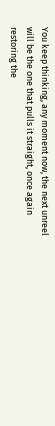You keep thinking, any moment now, the next unreel will be the one that pulls it straight, once again restoring the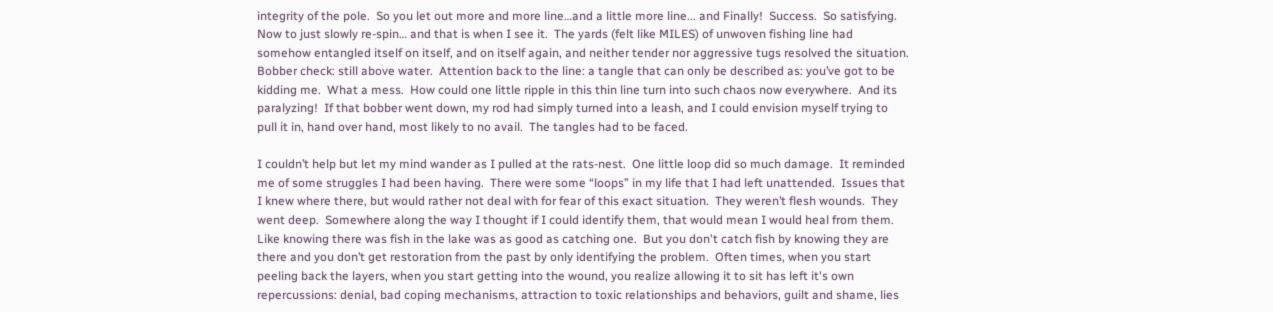integrity of the pole.  So you let out more and more line…and a little more line... and Finally!  Success.  So satisfying.  Now to just slowly re-spin… and that is when I see it.  The yards (felt like MILES) of unwoven fishing line had somehow entangled itself on itself, and on itself again, and neither tender nor aggressive tugs resolved the situation.  Bobber check: still above water.  Attention back to the line: a tangle that can only be described as: you’ve got to be kidding me.  What a mess.  How could one little ripple in this thin line turn into such chaos now everywhere.  And its paralyzing!  If that bobber went down, my rod had simply turned into a leash, and I could envision myself trying to pull it in, hand over hand, most likely to no avail.  The tangles had to be faced.

I couldn’t help but let my mind wander as I pulled at the rats-nest.  One little loop did so much damage.  It reminded me of some struggles I had been having.  There were some “loops” in my life that I had left unattended.  Issues that I knew where there, but would rather not deal with for fear of this exact situation.  They weren’t flesh wounds.  They went deep.  Somewhere along the way I thought if I could identify them, that would mean I would heal from them.  Like knowing there was fish in the lake was as good as catching one.  But you don't catch fish by knowing they are there and you don’t get restoration from the past by only identifying the problem.  Often times, when you start peeling back the layers, when you start getting into the wound, you realize allowing it to sit has left it's own repercussions: denial, bad coping mechanisms, attraction to toxic relationships and behaviors, guilt and shame, lies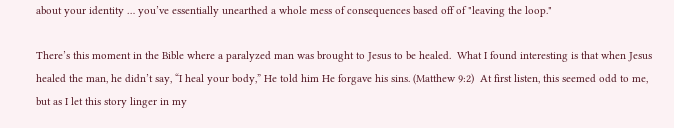about your identity … you’ve essentially unearthed a whole mess of consequences based off of "leaving the loop."

There’s this moment in the Bible where a paralyzed man was brought to Jesus to be healed.  What I found interesting is that when Jesus healed the man, he didn’t say, “I heal your body,” He told him He forgave his sins. (Matthew 9:2)  At first listen, this seemed odd to me, but as I let this story linger in my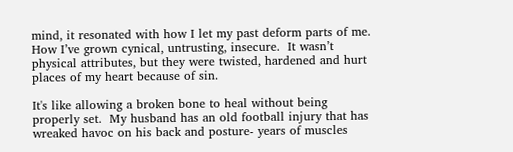mind, it resonated with how I let my past deform parts of me.  How I’ve grown cynical, untrusting, insecure.  It wasn’t physical attributes, but they were twisted, hardened and hurt places of my heart because of sin.

It's like allowing a broken bone to heal without being properly set.  My husband has an old football injury that has wreaked havoc on his back and posture- years of muscles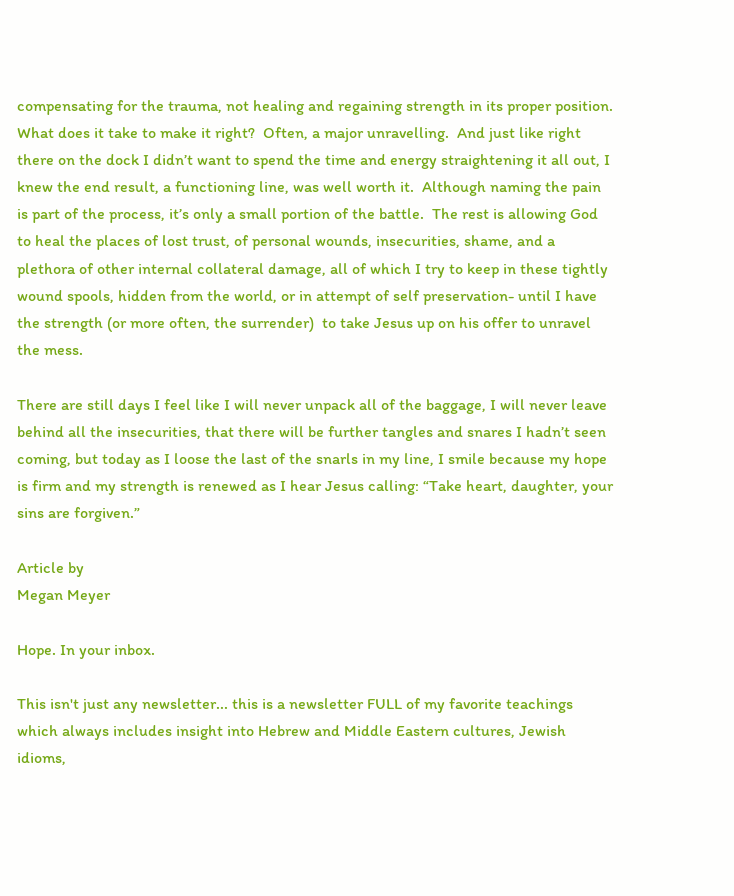compensating for the trauma, not healing and regaining strength in its proper position.  What does it take to make it right?  Often, a major unravelling.  And just like right there on the dock I didn’t want to spend the time and energy straightening it all out, I knew the end result, a functioning line, was well worth it.  Although naming the pain is part of the process, it’s only a small portion of the battle.  The rest is allowing God to heal the places of lost trust, of personal wounds, insecurities, shame, and a plethora of other internal collateral damage, all of which I try to keep in these tightly wound spools, hidden from the world, or in attempt of self preservation- until I have the strength (or more often, the surrender)  to take Jesus up on his offer to unravel the mess.

There are still days I feel like I will never unpack all of the baggage, I will never leave behind all the insecurities, that there will be further tangles and snares I hadn’t seen coming, but today as I loose the last of the snarls in my line, I smile because my hope is firm and my strength is renewed as I hear Jesus calling: “Take heart, daughter, your sins are forgiven.”

Article by
Megan Meyer

Hope. In your inbox.

This isn't just any newsletter... this is a newsletter FULL of my favorite teachings which always includes insight into Hebrew and Middle Eastern cultures, Jewish idioms,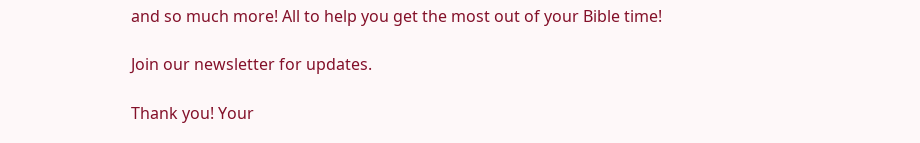and so much more! All to help you get the most out of your Bible time!

Join our newsletter for updates.

Thank you! Your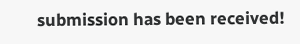submission has been received!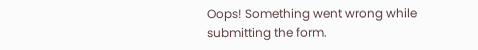Oops! Something went wrong while submitting the form.